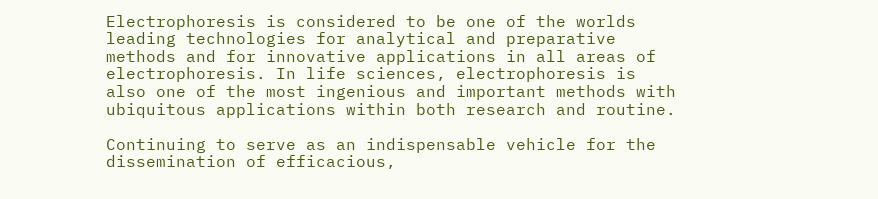Electrophoresis is considered to be one of the worlds leading technologies for analytical and preparative methods and for innovative applications in all areas of electrophoresis. In life sciences, electrophoresis is also one of the most ingenious and important methods with ubiquitous applications within both research and routine.

Continuing to serve as an indispensable vehicle for the dissemination of efficacious,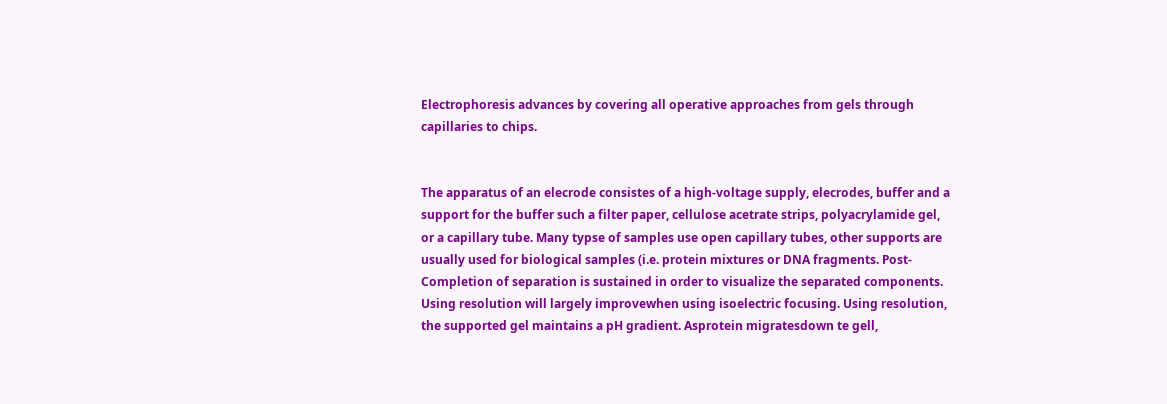Electrophoresis advances by covering all operative approaches from gels through capillaries to chips.


The apparatus of an elecrode consistes of a high-voltage supply, elecrodes, buffer and a support for the buffer such a filter paper, cellulose acetrate strips, polyacrylamide gel, or a capillary tube. Many typse of samples use open capillary tubes, other supports are usually used for biological samples (i.e. protein mixtures or DNA fragments. Post-Completion of separation is sustained in order to visualize the separated components. Using resolution will largely improvewhen using isoelectric focusing. Using resolution, the supported gel maintains a pH gradient. Asprotein migratesdown te gell,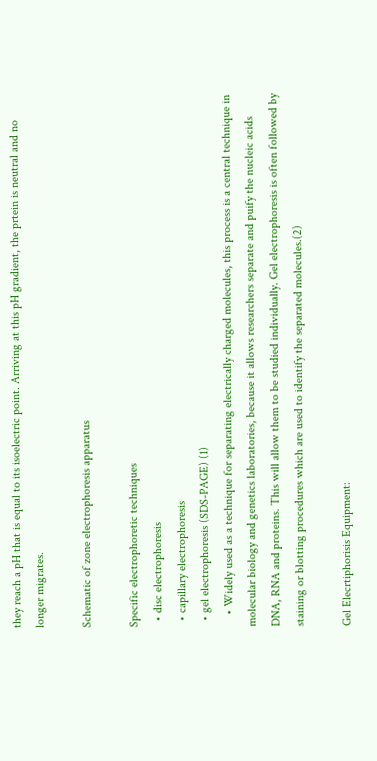they reach a pH that is equal to its isoelectric point. Arriving at this pH gradient, the prtein is neutral and no longer migrates.

Schematic of zone electrophoresis apparatus

Specific electrophoretic techniques
  • disc electrophoresis
  • capillary electrophoresis
  • gel electrophoresis (SDS-PAGE) (1)
    • Widely used as a technique for separating electrically charged molecules, this process is a central technique in molecular biology and genetics laboratories, because it allows researchers separate and puify the nucleic acids DNA, RNA and proteins. This will allow them to be studied individually. Gel electrophoresis is often followed by staining or blotting procedures which are used to identify the separated molecules.(2)

Gel Elecrtiphorisis Equipment: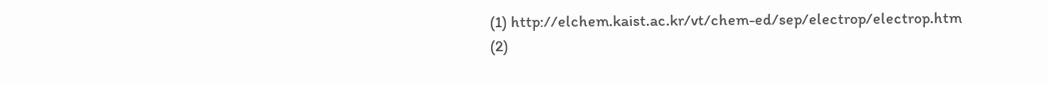(1) http://elchem.kaist.ac.kr/vt/chem-ed/sep/electrop/electrop.htm
(2)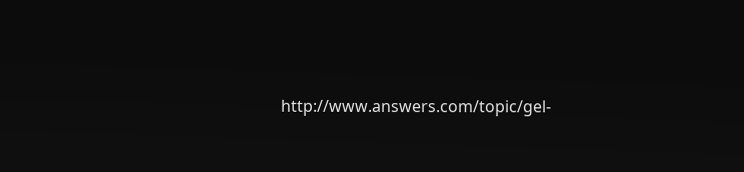http://www.answers.com/topic/gel-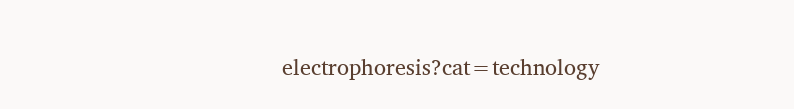electrophoresis?cat=technology